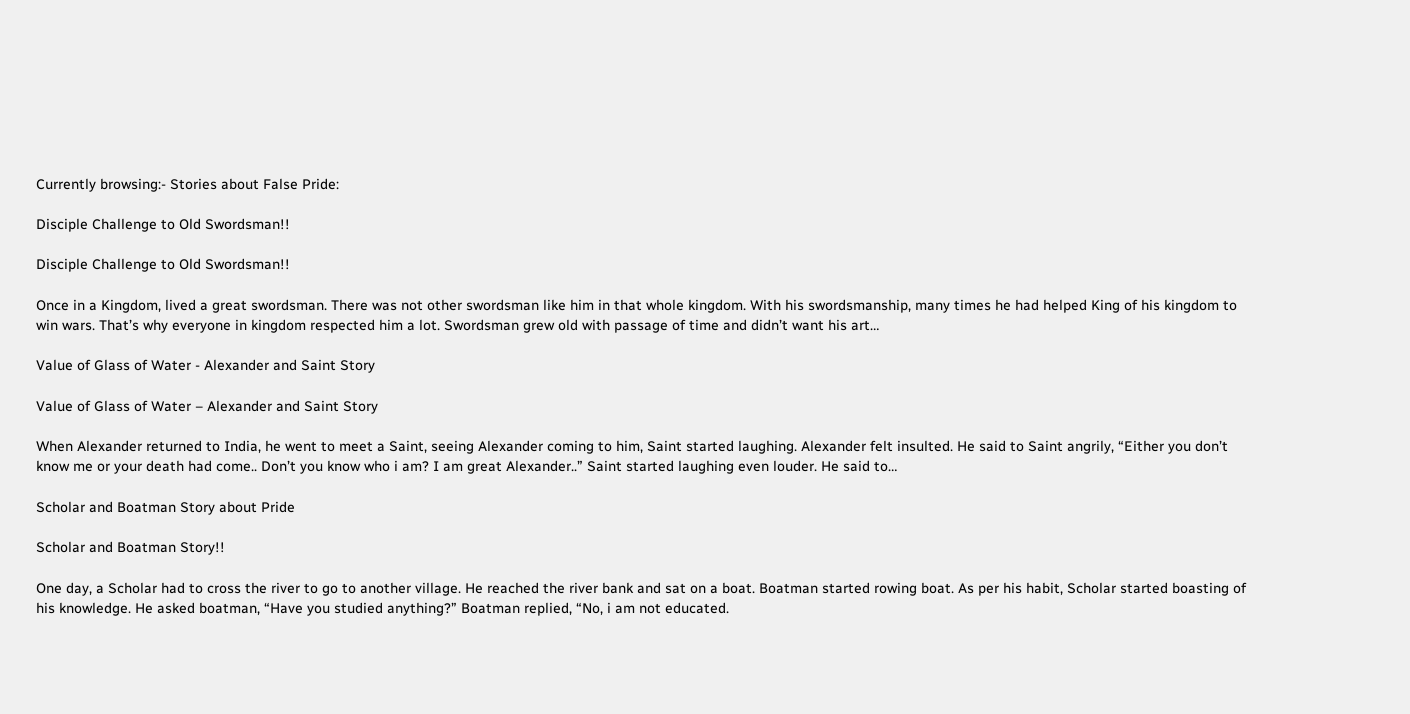Currently browsing:- Stories about False Pride:

Disciple Challenge to Old Swordsman!!

Disciple Challenge to Old Swordsman!!

Once in a Kingdom, lived a great swordsman. There was not other swordsman like him in that whole kingdom. With his swordsmanship, many times he had helped King of his kingdom to win wars. That’s why everyone in kingdom respected him a lot. Swordsman grew old with passage of time and didn’t want his art…

Value of Glass of Water - Alexander and Saint Story

Value of Glass of Water – Alexander and Saint Story

When Alexander returned to India, he went to meet a Saint, seeing Alexander coming to him, Saint started laughing. Alexander felt insulted. He said to Saint angrily, “Either you don’t know me or your death had come.. Don’t you know who i am? I am great Alexander..” Saint started laughing even louder. He said to…

Scholar and Boatman Story about Pride

Scholar and Boatman Story!!

One day, a Scholar had to cross the river to go to another village. He reached the river bank and sat on a boat. Boatman started rowing boat. As per his habit, Scholar started boasting of his knowledge. He asked boatman, “Have you studied anything?” Boatman replied, “No, i am not educated.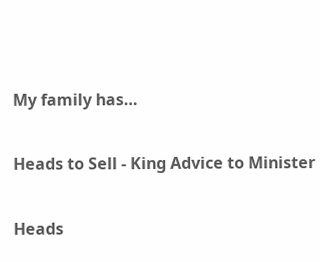My family has…

Heads to Sell - King Advice to Minister

Heads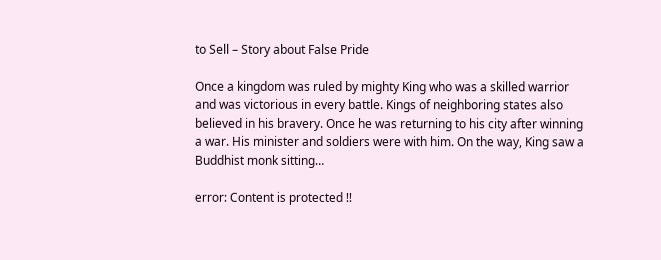to Sell – Story about False Pride

Once a kingdom was ruled by mighty King who was a skilled warrior and was victorious in every battle. Kings of neighboring states also believed in his bravery. Once he was returning to his city after winning a war. His minister and soldiers were with him. On the way, King saw a Buddhist monk sitting…

error: Content is protected !!